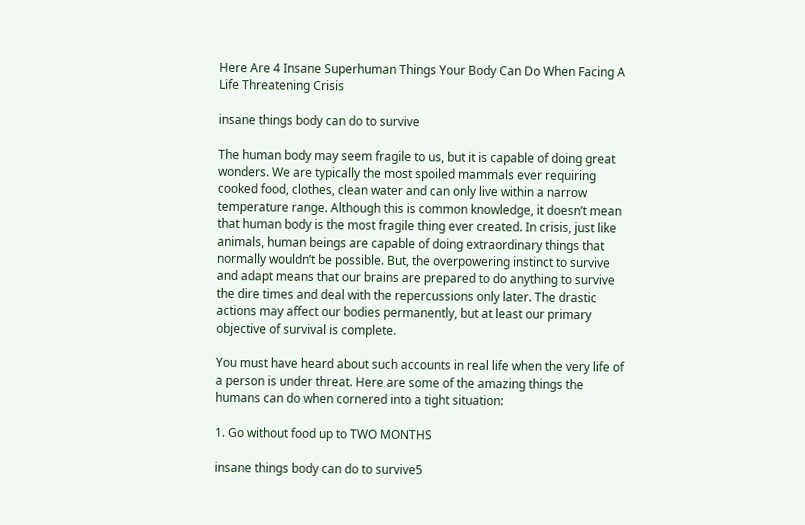Here Are 4 Insane Superhuman Things Your Body Can Do When Facing A Life Threatening Crisis

insane things body can do to survive

The human body may seem fragile to us, but it is capable of doing great wonders. We are typically the most spoiled mammals ever requiring cooked food, clothes, clean water and can only live within a narrow temperature range. Although this is common knowledge, it doesn’t mean that human body is the most fragile thing ever created. In crisis, just like animals, human beings are capable of doing extraordinary things that normally wouldn’t be possible. But, the overpowering instinct to survive and adapt means that our brains are prepared to do anything to survive the dire times and deal with the repercussions only later. The drastic actions may affect our bodies permanently, but at least our primary objective of survival is complete.

You must have heard about such accounts in real life when the very life of a person is under threat. Here are some of the amazing things the humans can do when cornered into a tight situation:

1. Go without food up to TWO MONTHS

insane things body can do to survive5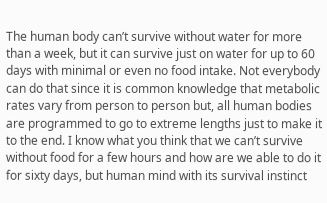The human body can’t survive without water for more than a week, but it can survive just on water for up to 60 days with minimal or even no food intake. Not everybody can do that since it is common knowledge that metabolic rates vary from person to person but, all human bodies are programmed to go to extreme lengths just to make it to the end. I know what you think that we can’t survive without food for a few hours and how are we able to do it for sixty days, but human mind with its survival instinct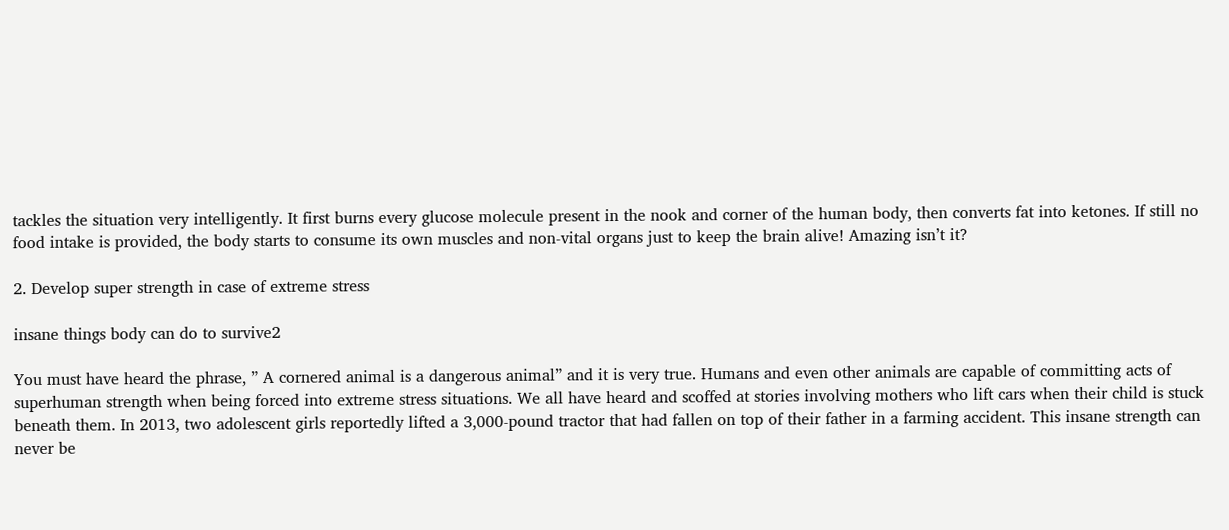tackles the situation very intelligently. It first burns every glucose molecule present in the nook and corner of the human body, then converts fat into ketones. If still no food intake is provided, the body starts to consume its own muscles and non-vital organs just to keep the brain alive! Amazing isn’t it?

2. Develop super strength in case of extreme stress

insane things body can do to survive2

You must have heard the phrase, ” A cornered animal is a dangerous animal” and it is very true. Humans and even other animals are capable of committing acts of superhuman strength when being forced into extreme stress situations. We all have heard and scoffed at stories involving mothers who lift cars when their child is stuck beneath them. In 2013, two adolescent girls reportedly lifted a 3,000-pound tractor that had fallen on top of their father in a farming accident. This insane strength can never be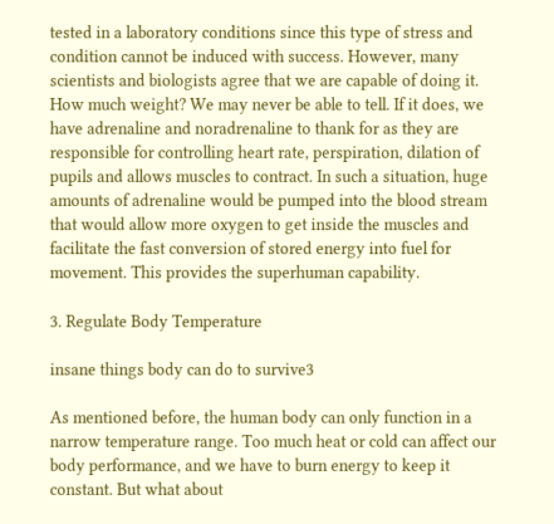tested in a laboratory conditions since this type of stress and condition cannot be induced with success. However, many scientists and biologists agree that we are capable of doing it. How much weight? We may never be able to tell. If it does, we have adrenaline and noradrenaline to thank for as they are responsible for controlling heart rate, perspiration, dilation of pupils and allows muscles to contract. In such a situation, huge amounts of adrenaline would be pumped into the blood stream that would allow more oxygen to get inside the muscles and facilitate the fast conversion of stored energy into fuel for movement. This provides the superhuman capability.

3. Regulate Body Temperature

insane things body can do to survive3

As mentioned before, the human body can only function in a narrow temperature range. Too much heat or cold can affect our body performance, and we have to burn energy to keep it constant. But what about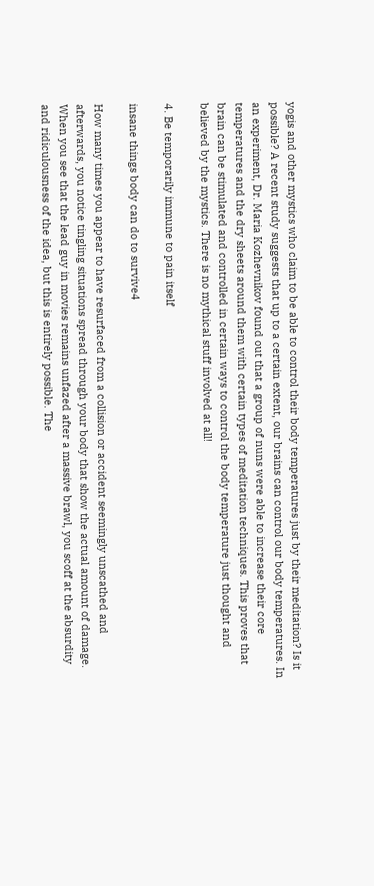yogis and other mystics who claim to be able to control their body temperatures just by their meditation? Is it possible? A recent study suggests that up to a certain extent, our brains can control our body temperatures. In an experiment, Dr. Maria Kozhevnikov found out that a group of nuns were able to increase their core temperatures and the dry sheets around them with certain types of meditation techniques. This proves that brain can be stimulated and controlled in certain ways to control the body temperature just thought and believed by the mystics. There is no mythical stuff involved at all!

4. Be temporarily immune to pain itself

insane things body can do to survive4

How many times you appear to have resurfaced from a collision or accident seemingly unscathed and afterwards, you notice tingling situations spread through your body that show the actual amount of damage. When you see that the lead guy in movies remains unfazed after a massive brawl, you scoff at the absurdity and ridiculousness of the idea, but this is entirely possible. The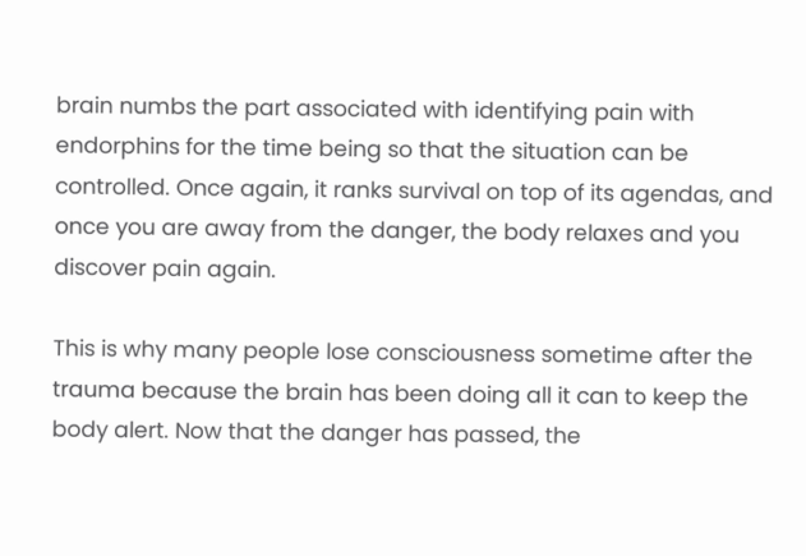brain numbs the part associated with identifying pain with endorphins for the time being so that the situation can be controlled. Once again, it ranks survival on top of its agendas, and once you are away from the danger, the body relaxes and you discover pain again.

This is why many people lose consciousness sometime after the trauma because the brain has been doing all it can to keep the body alert. Now that the danger has passed, the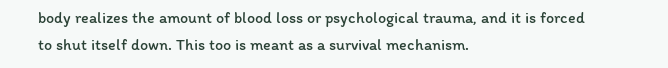body realizes the amount of blood loss or psychological trauma, and it is forced to shut itself down. This too is meant as a survival mechanism.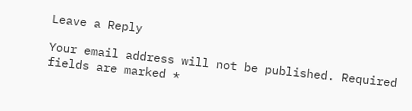Leave a Reply

Your email address will not be published. Required fields are marked *